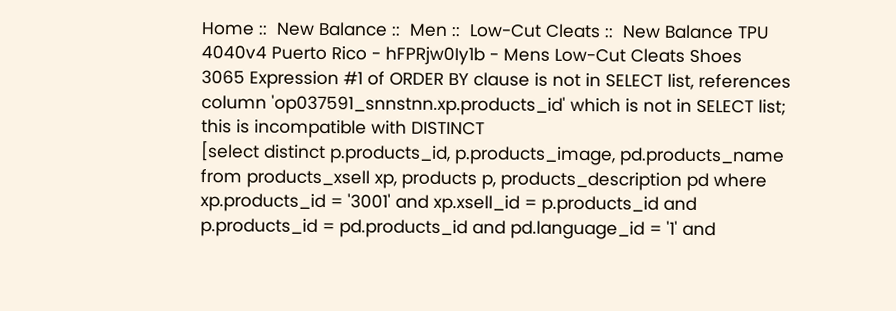Home ::  New Balance ::  Men ::  Low-Cut Cleats ::  New Balance TPU 4040v4 Puerto Rico - hFPRjw0Iy1b - Mens Low-Cut Cleats Shoes
3065 Expression #1 of ORDER BY clause is not in SELECT list, references column 'op037591_snnstnn.xp.products_id' which is not in SELECT list; this is incompatible with DISTINCT
[select distinct p.products_id, p.products_image, pd.products_name from products_xsell xp, products p, products_description pd where xp.products_id = '3001' and xp.xsell_id = p.products_id and p.products_id = pd.products_id and pd.language_id = '1' and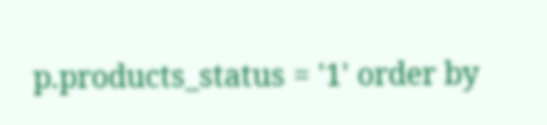p.products_status = '1' order by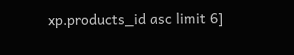xp.products_id asc limit 6]